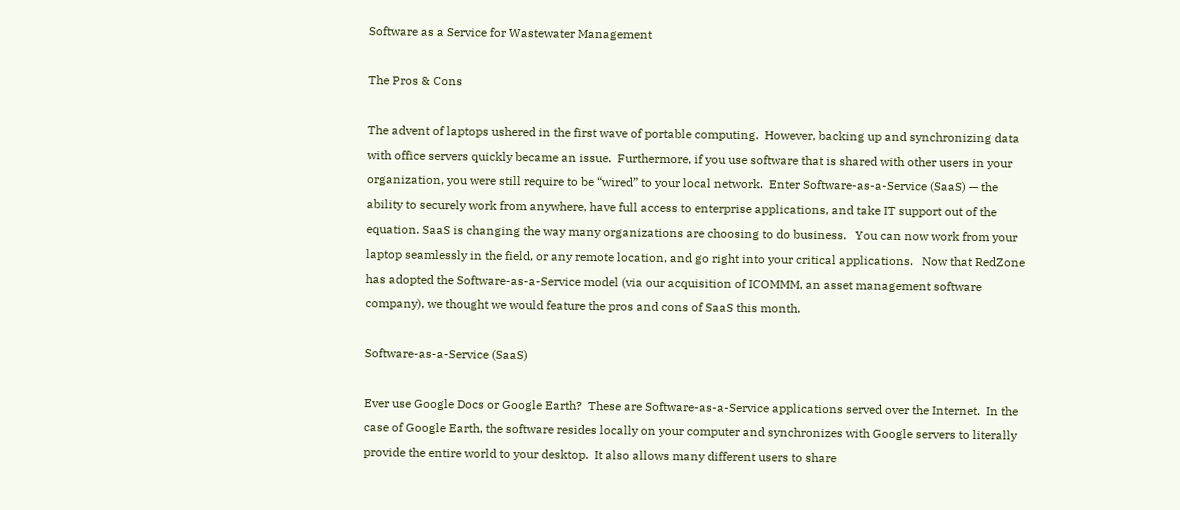Software as a Service for Wastewater Management

The Pros & Cons

The advent of laptops ushered in the first wave of portable computing.  However, backing up and synchronizing data with office servers quickly became an issue.  Furthermore, if you use software that is shared with other users in your organization, you were still require to be “wired” to your local network.  Enter Software-as-a-Service (SaaS) — the ability to securely work from anywhere, have full access to enterprise applications, and take IT support out of the equation. SaaS is changing the way many organizations are choosing to do business.   You can now work from your laptop seamlessly in the field, or any remote location, and go right into your critical applications.   Now that RedZone has adopted the Software-as-a-Service model (via our acquisition of ICOMMM, an asset management software company), we thought we would feature the pros and cons of SaaS this month.

Software-as-a-Service (SaaS)

Ever use Google Docs or Google Earth?  These are Software-as-a-Service applications served over the Internet.  In the case of Google Earth, the software resides locally on your computer and synchronizes with Google servers to literally provide the entire world to your desktop.  It also allows many different users to share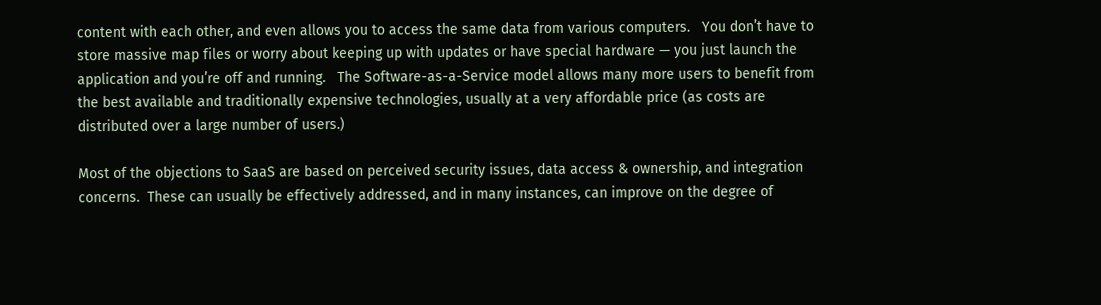content with each other, and even allows you to access the same data from various computers.   You don’t have to store massive map files or worry about keeping up with updates or have special hardware — you just launch the application and you’re off and running.   The Software-as-a-Service model allows many more users to benefit from the best available and traditionally expensive technologies, usually at a very affordable price (as costs are distributed over a large number of users.)

Most of the objections to SaaS are based on perceived security issues, data access & ownership, and integration concerns.  These can usually be effectively addressed, and in many instances, can improve on the degree of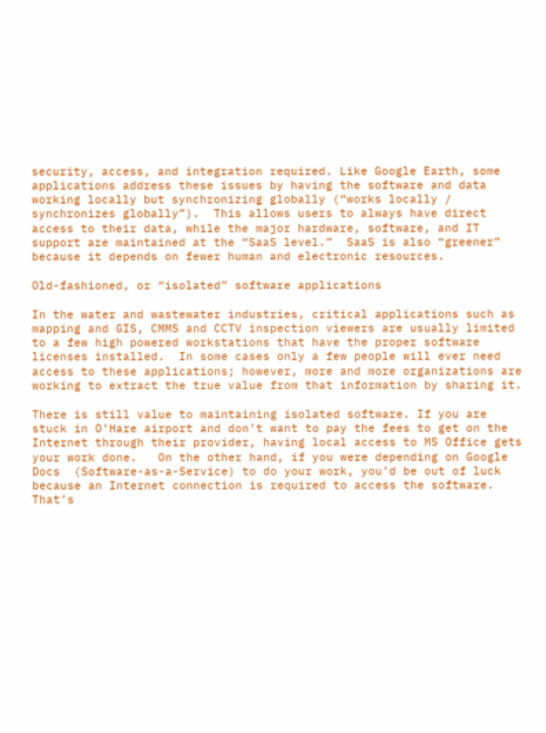security, access, and integration required. Like Google Earth, some applications address these issues by having the software and data working locally but synchronizing globally (“works locally / synchronizes globally”).  This allows users to always have direct access to their data, while the major hardware, software, and IT support are maintained at the “SaaS level.”  SaaS is also “greener” because it depends on fewer human and electronic resources.

Old-fashioned, or “isolated” software applications

In the water and wastewater industries, critical applications such as mapping and GIS, CMMS and CCTV inspection viewers are usually limited to a few high powered workstations that have the proper software licenses installed.  In some cases only a few people will ever need access to these applications; however, more and more organizations are working to extract the true value from that information by sharing it.

There is still value to maintaining isolated software. If you are stuck in O’Hare airport and don’t want to pay the fees to get on the Internet through their provider, having local access to MS Office gets your work done.   On the other hand, if you were depending on Google Docs  (Software-as-a-Service) to do your work, you’d be out of luck because an Internet connection is required to access the software.  That’s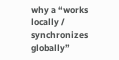why a “works locally / synchronizes globally”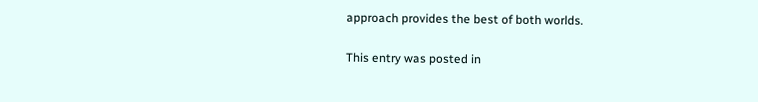approach provides the best of both worlds.

This entry was posted in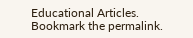Educational Articles. Bookmark the permalink.